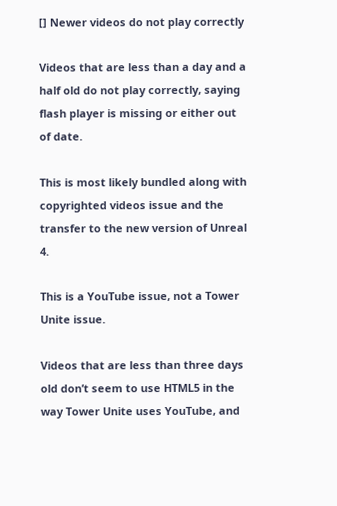[] Newer videos do not play correctly

Videos that are less than a day and a half old do not play correctly, saying flash player is missing or either out of date.

This is most likely bundled along with copyrighted videos issue and the transfer to the new version of Unreal 4.

This is a YouTube issue, not a Tower Unite issue.

Videos that are less than three days old don’t seem to use HTML5 in the way Tower Unite uses YouTube, and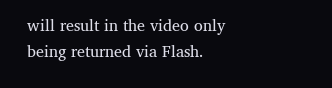will result in the video only being returned via Flash.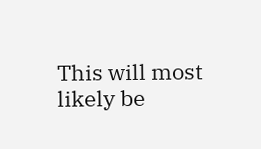This will most likely be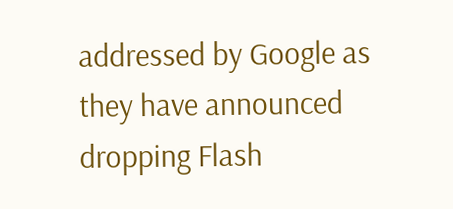addressed by Google as they have announced dropping Flash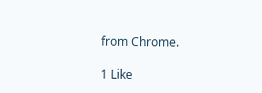from Chrome.

1 Like